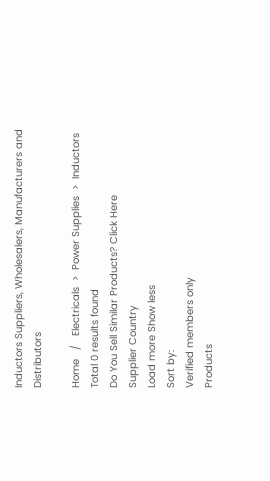Inductors Suppliers, Wholesalers, Manufacturers and Distributors

Home   /   Electricals  >  Power Supplies  >  Inductors
Total 0 results found
Do You Sell Similar Products? Click Here
Supplier Country
Load more Show less
Sort by:
Verified members only
Products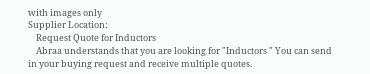with images only
Supplier Location:
    Request Quote for Inductors
    Abraa understands that you are looking for "Inductors " You can send in your buying request and receive multiple quotes.